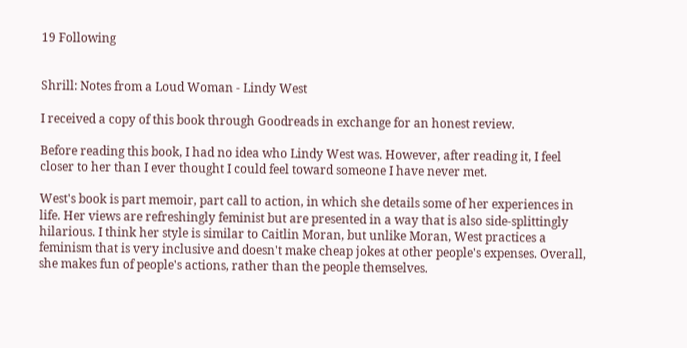19 Following


Shrill: Notes from a Loud Woman - Lindy West

I received a copy of this book through Goodreads in exchange for an honest review.

Before reading this book, I had no idea who Lindy West was. However, after reading it, I feel closer to her than I ever thought I could feel toward someone I have never met.

West's book is part memoir, part call to action, in which she details some of her experiences in life. Her views are refreshingly feminist but are presented in a way that is also side-splittingly hilarious. I think her style is similar to Caitlin Moran, but unlike Moran, West practices a feminism that is very inclusive and doesn't make cheap jokes at other people's expenses. Overall, she makes fun of people's actions, rather than the people themselves.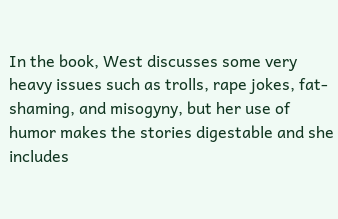In the book, West discusses some very heavy issues such as trolls, rape jokes, fat-shaming, and misogyny, but her use of humor makes the stories digestable and she includes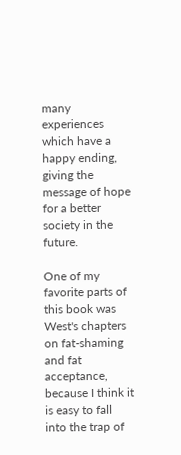many experiences which have a happy ending, giving the message of hope for a better society in the future.

One of my favorite parts of this book was West's chapters on fat-shaming and fat acceptance, because I think it is easy to fall into the trap of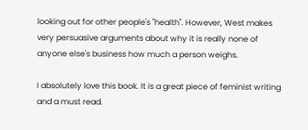looking out for other people's "health". However, West makes very persuasive arguments about why it is really none of anyone else's business how much a person weighs.

I absolutely love this book. It is a great piece of feminist writing and a must read.